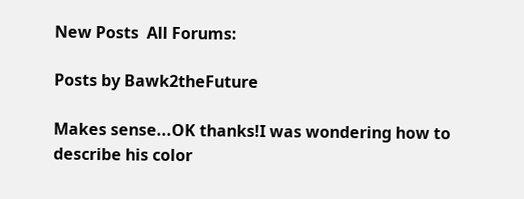New Posts  All Forums:

Posts by Bawk2theFuture

Makes sense...OK thanks!I was wondering how to describe his color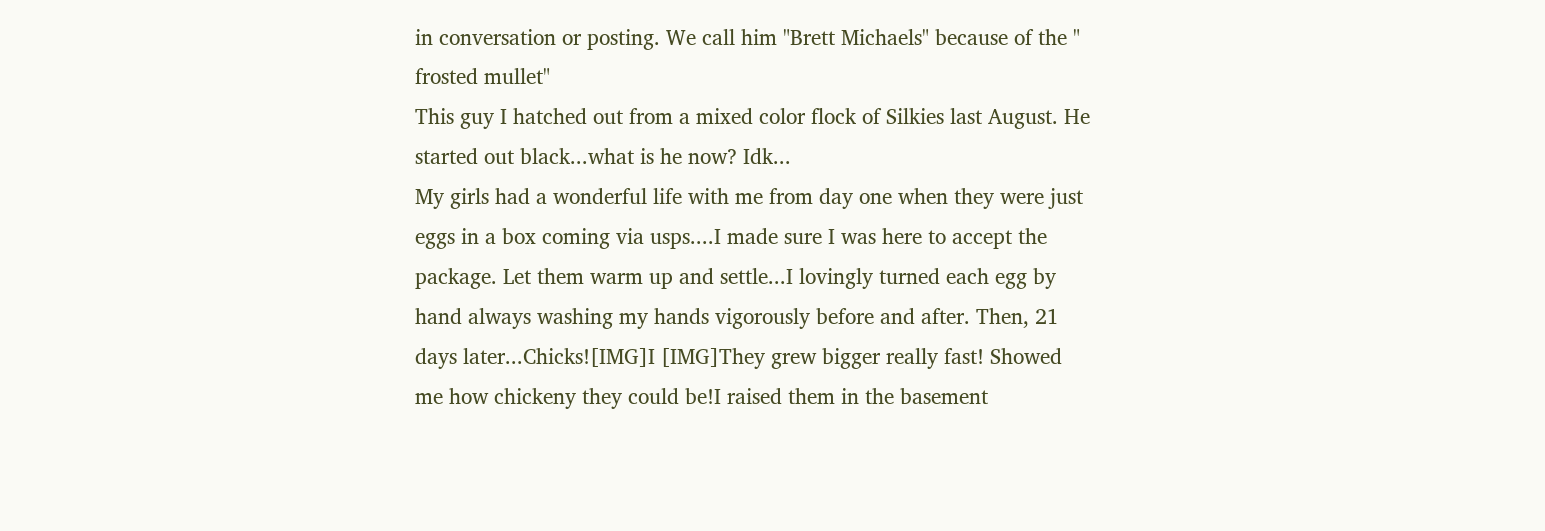in conversation or posting. We call him "Brett Michaels" because of the " frosted mullet"
This guy I hatched out from a mixed color flock of Silkies last August. He started out black...what is he now? Idk...
My girls had a wonderful life with me from day one when they were just eggs in a box coming via usps....I made sure I was here to accept the package. Let them warm up and settle...I lovingly turned each egg by hand always washing my hands vigorously before and after. Then, 21 days later...Chicks![IMG]I [IMG]They grew bigger really fast! Showed me how chickeny they could be!I raised them in the basement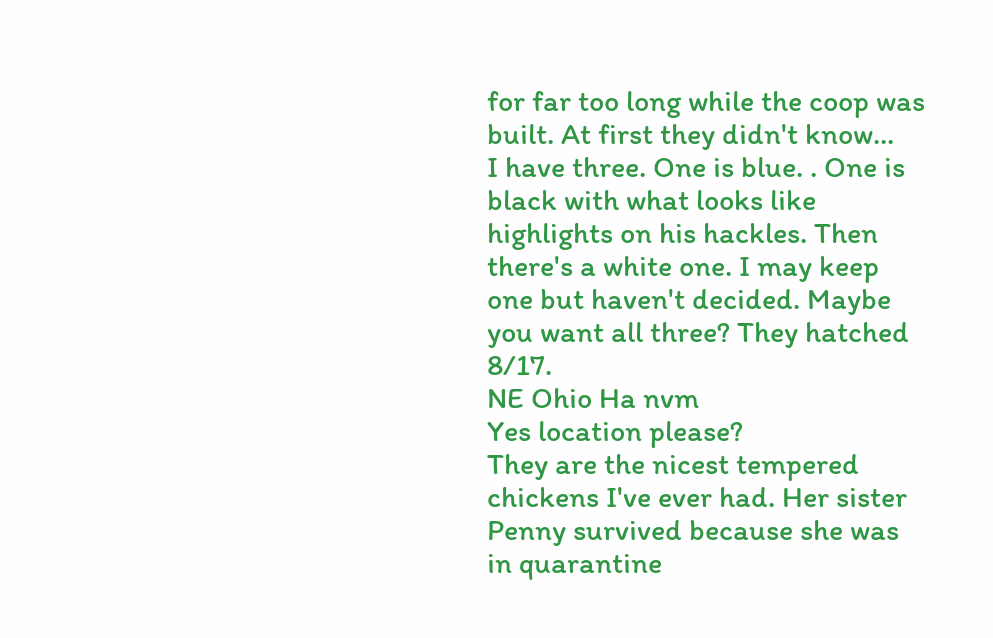for far too long while the coop was built. At first they didn't know...
I have three. One is blue. . One is black with what looks like highlights on his hackles. Then there's a white one. I may keep one but haven't decided. Maybe you want all three? They hatched 8/17.
NE Ohio Ha nvm
Yes location please?
They are the nicest tempered chickens I've ever had. Her sister Penny survived because she was in quarantine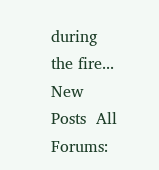during the fire...
New Posts  All Forums: